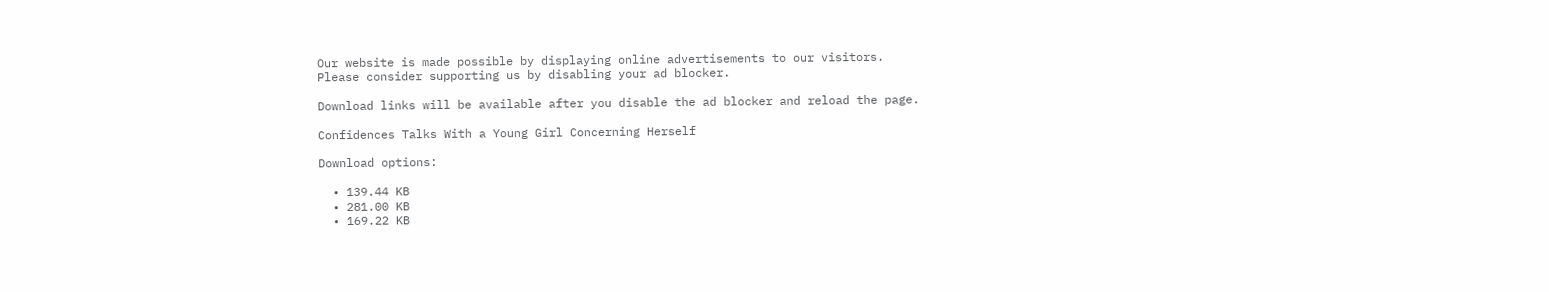Our website is made possible by displaying online advertisements to our visitors.
Please consider supporting us by disabling your ad blocker.

Download links will be available after you disable the ad blocker and reload the page.

Confidences Talks With a Young Girl Concerning Herself

Download options:

  • 139.44 KB
  • 281.00 KB
  • 169.22 KB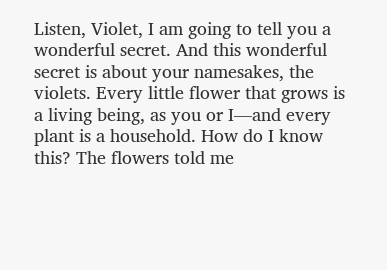Listen, Violet, I am going to tell you a wonderful secret. And this wonderful secret is about your namesakes, the violets. Every little flower that grows is a living being, as you or I—and every plant is a household. How do I know this? The flowers told me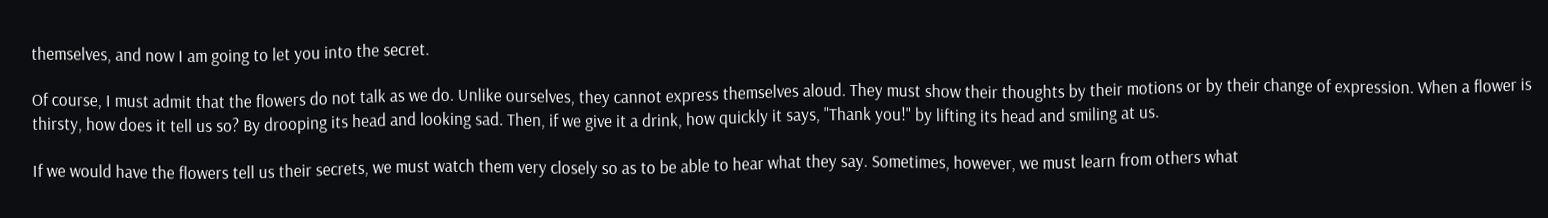themselves, and now I am going to let you into the secret.

Of course, I must admit that the flowers do not talk as we do. Unlike ourselves, they cannot express themselves aloud. They must show their thoughts by their motions or by their change of expression. When a flower is thirsty, how does it tell us so? By drooping its head and looking sad. Then, if we give it a drink, how quickly it says, "Thank you!" by lifting its head and smiling at us.

If we would have the flowers tell us their secrets, we must watch them very closely so as to be able to hear what they say. Sometimes, however, we must learn from others what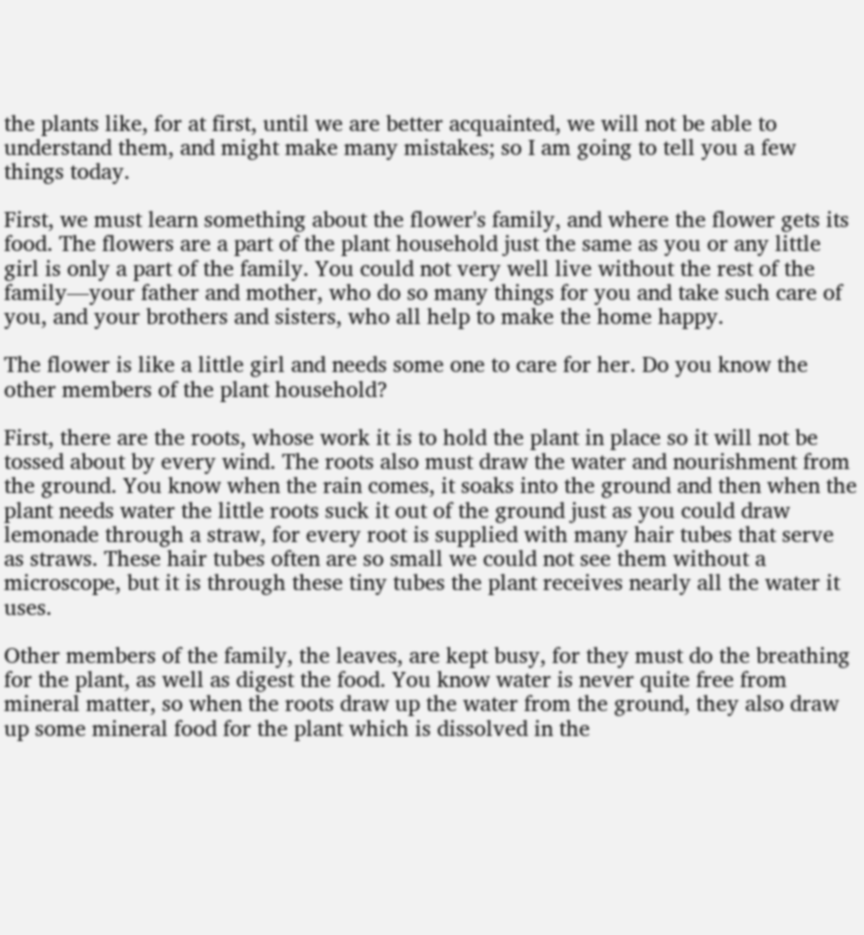the plants like, for at first, until we are better acquainted, we will not be able to understand them, and might make many mistakes; so I am going to tell you a few things today.

First, we must learn something about the flower's family, and where the flower gets its food. The flowers are a part of the plant household just the same as you or any little girl is only a part of the family. You could not very well live without the rest of the family—your father and mother, who do so many things for you and take such care of you, and your brothers and sisters, who all help to make the home happy.

The flower is like a little girl and needs some one to care for her. Do you know the other members of the plant household?

First, there are the roots, whose work it is to hold the plant in place so it will not be tossed about by every wind. The roots also must draw the water and nourishment from the ground. You know when the rain comes, it soaks into the ground and then when the plant needs water the little roots suck it out of the ground just as you could draw lemonade through a straw, for every root is supplied with many hair tubes that serve as straws. These hair tubes often are so small we could not see them without a microscope, but it is through these tiny tubes the plant receives nearly all the water it uses.

Other members of the family, the leaves, are kept busy, for they must do the breathing for the plant, as well as digest the food. You know water is never quite free from mineral matter, so when the roots draw up the water from the ground, they also draw up some mineral food for the plant which is dissolved in the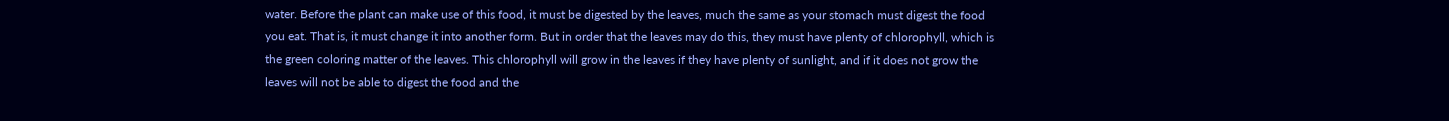water. Before the plant can make use of this food, it must be digested by the leaves, much the same as your stomach must digest the food you eat. That is, it must change it into another form. But in order that the leaves may do this, they must have plenty of chlorophyll, which is the green coloring matter of the leaves. This chlorophyll will grow in the leaves if they have plenty of sunlight, and if it does not grow the leaves will not be able to digest the food and the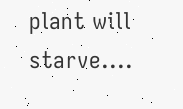plant will starve....